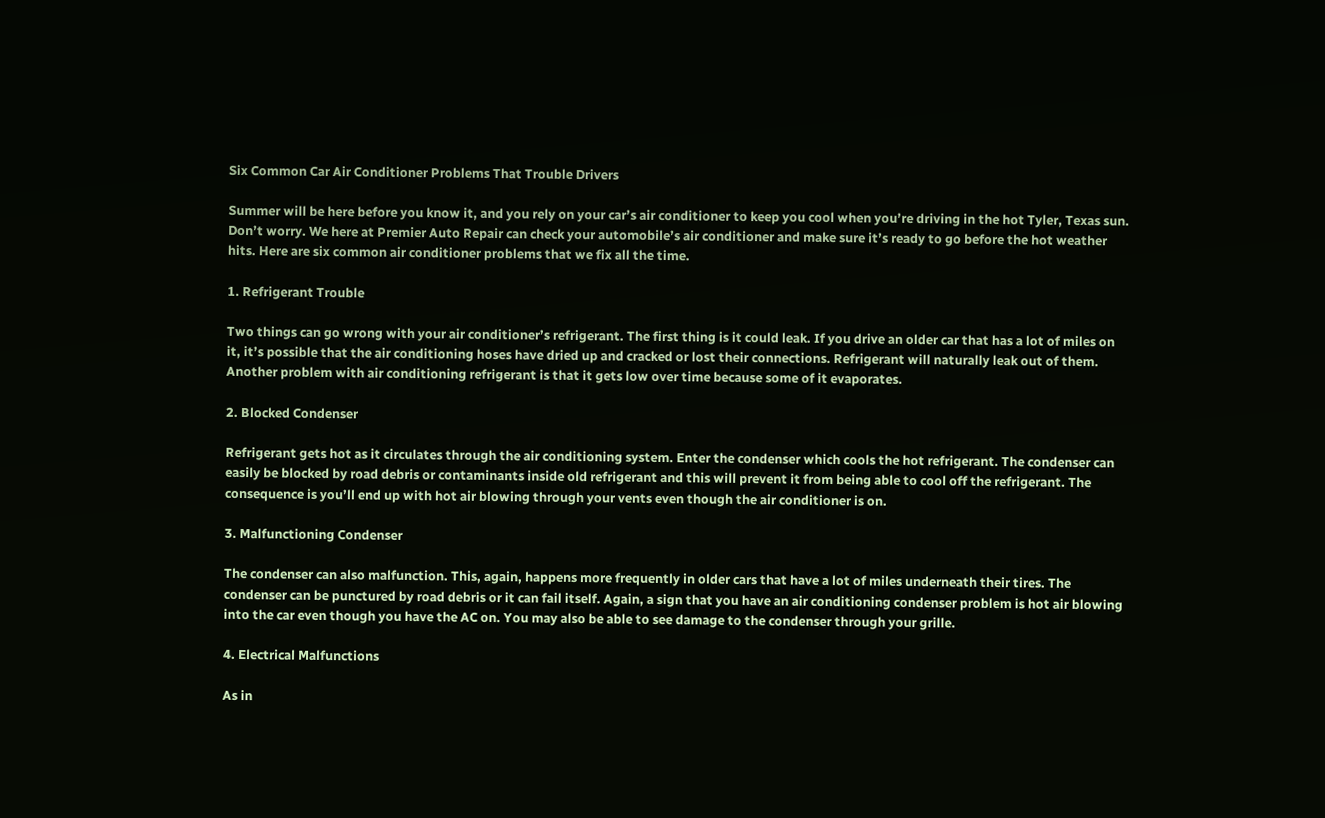Six Common Car Air Conditioner Problems That Trouble Drivers

Summer will be here before you know it, and you rely on your car’s air conditioner to keep you cool when you’re driving in the hot Tyler, Texas sun. Don’t worry. We here at Premier Auto Repair can check your automobile’s air conditioner and make sure it’s ready to go before the hot weather hits. Here are six common air conditioner problems that we fix all the time.

1. Refrigerant Trouble

Two things can go wrong with your air conditioner’s refrigerant. The first thing is it could leak. If you drive an older car that has a lot of miles on it, it’s possible that the air conditioning hoses have dried up and cracked or lost their connections. Refrigerant will naturally leak out of them. Another problem with air conditioning refrigerant is that it gets low over time because some of it evaporates.

2. Blocked Condenser

Refrigerant gets hot as it circulates through the air conditioning system. Enter the condenser which cools the hot refrigerant. The condenser can easily be blocked by road debris or contaminants inside old refrigerant and this will prevent it from being able to cool off the refrigerant. The consequence is you’ll end up with hot air blowing through your vents even though the air conditioner is on.

3. Malfunctioning Condenser

The condenser can also malfunction. This, again, happens more frequently in older cars that have a lot of miles underneath their tires. The condenser can be punctured by road debris or it can fail itself. Again, a sign that you have an air conditioning condenser problem is hot air blowing into the car even though you have the AC on. You may also be able to see damage to the condenser through your grille.

4. Electrical Malfunctions

As in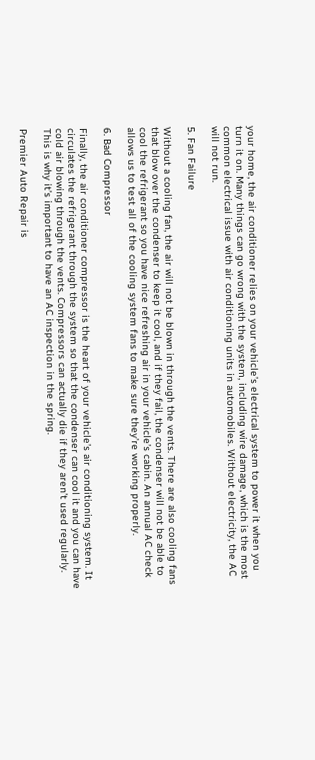your home, the air conditioner relies on your vehicle’s electrical system to power it when you turn it on. Many things can go wrong with the system, including wire damage, which is the most common electrical issue with air conditioning units in automobiles. Without electricity, the AC will not run.

5. Fan Failure

Without a cooling fan, the air will not be blown in through the vents. There are also cooling fans that blow over the condenser to keep it cool, and if they fail, the condenser will not be able to cool the refrigerant so you have nice refreshing air in your vehicle’s cabin. An annual AC check allows us to test all of the cooling system fans to make sure they’re working properly.

6. Bad Compressor

Finally, the air conditioner compressor is the heart of your vehicle’s air conditioning system. It circulates the refrigerant through the system so that the condenser can cool it and you can have cold air blowing through the vents. Compressors can actually die if they aren’t used regularly. This is why it’s important to have an AC inspection in the spring.

Premier Auto Repair is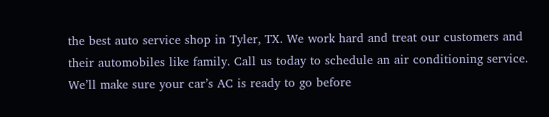the best auto service shop in Tyler, TX. We work hard and treat our customers and their automobiles like family. Call us today to schedule an air conditioning service. We’ll make sure your car’s AC is ready to go before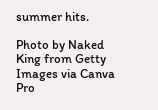summer hits.

Photo by Naked King from Getty Images via Canva Pro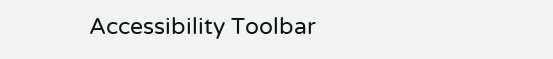Accessibility Toolbar